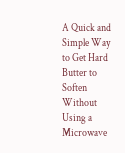A Quick and Simple Way to Get Hard Butter to Soften Without Using a Microwave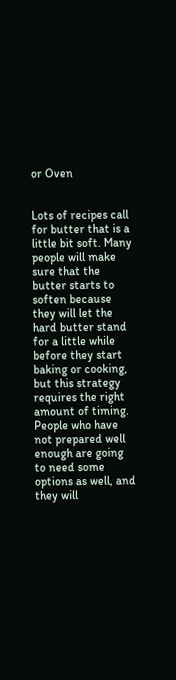or Oven


Lots of recipes call for butter that is a little bit soft. Many people will make sure that the butter starts to soften because they will let the hard butter stand for a little while before they start baking or cooking, but this strategy requires the right amount of timing. People who have not prepared well enough are going to need some options as well, and they will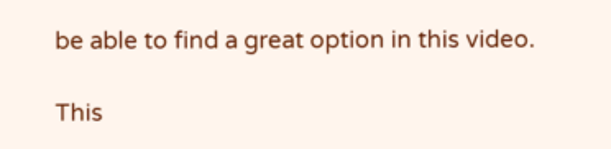be able to find a great option in this video.

This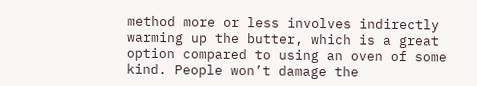method more or less involves indirectly warming up the butter, which is a great option compared to using an oven of some kind. People won’t damage the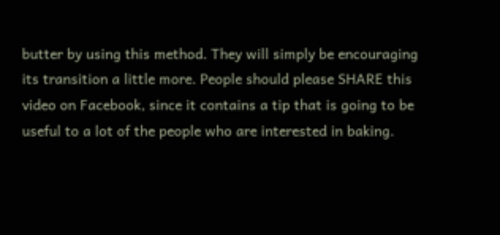butter by using this method. They will simply be encouraging its transition a little more. People should please SHARE this video on Facebook, since it contains a tip that is going to be useful to a lot of the people who are interested in baking.